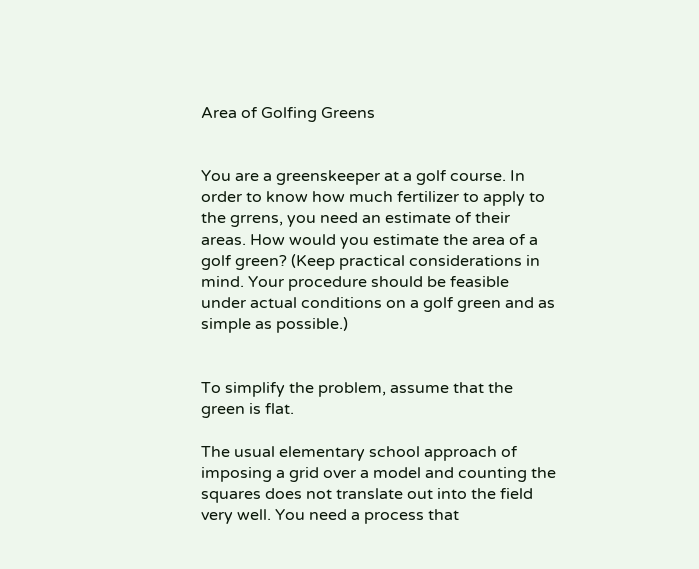Area of Golfing Greens


You are a greenskeeper at a golf course. In order to know how much fertilizer to apply to the grrens, you need an estimate of their areas. How would you estimate the area of a golf green? (Keep practical considerations in mind. Your procedure should be feasible under actual conditions on a golf green and as simple as possible.)


To simplify the problem, assume that the green is flat.

The usual elementary school approach of imposing a grid over a model and counting the squares does not translate out into the field very well. You need a process that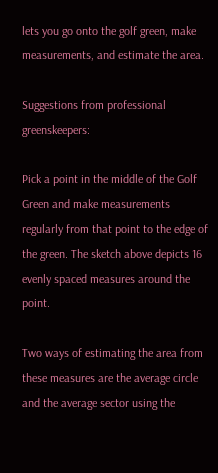lets you go onto the golf green, make measurements, and estimate the area.

Suggestions from professional greenskeepers:

Pick a point in the middle of the Golf Green and make measurements regularly from that point to the edge of the green. The sketch above depicts 16 evenly spaced measures around the point.

Two ways of estimating the area from these measures are the average circle and the average sector using the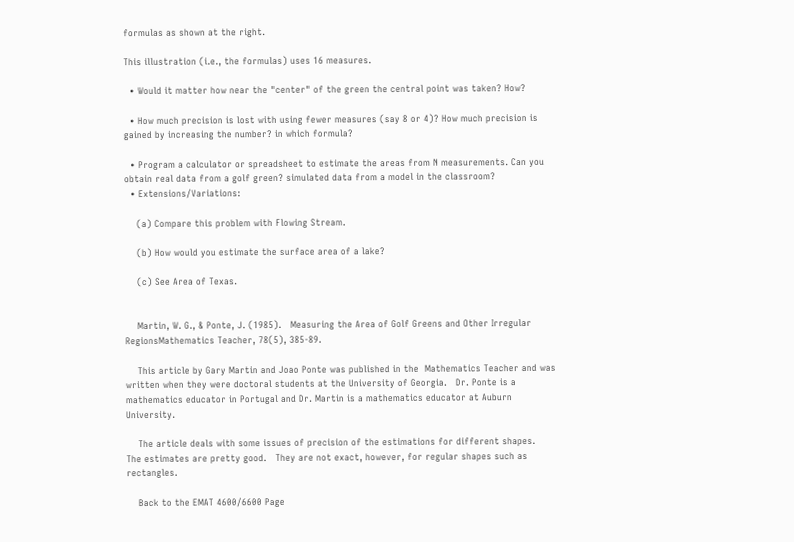formulas as shown at the right.

This illustration (i.e., the formulas) uses 16 measures.

  • Would it matter how near the "center" of the green the central point was taken? How?

  • How much precision is lost with using fewer measures (say 8 or 4)? How much precision is gained by increasing the number? in which formula?

  • Program a calculator or spreadsheet to estimate the areas from N measurements. Can you obtain real data from a golf green? simulated data from a model in the classroom?
  • Extensions/Variations:

    (a) Compare this problem with Flowing Stream.

    (b) How would you estimate the surface area of a lake?

    (c) See Area of Texas.


    Martin, W. G., & Ponte, J. (1985).   Measuring the Area of Golf Greens and Other Irregular RegionsMathematics Teacher, 78(5), 385-89.

    This article by Gary Martin and Joao Ponte was published in the  Mathematics Teacher and was written when they were doctoral students at the University of Georgia.   Dr. Ponte is a mathematics educator in Portugal and Dr. Martin is a mathematics educator at Auburn University.

    The article deals with some issues of precision of the estimations for different shapes.   The estimates are pretty good.   They are not exact, however, for regular shapes such as rectangles.

    Back to the EMAT 4600/6600 Page